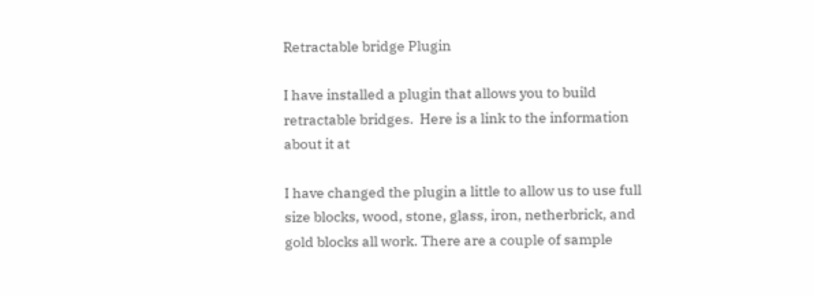Retractable bridge Plugin

I have installed a plugin that allows you to build retractable bridges.  Here is a link to the information about it at

I have changed the plugin a little to allow us to use full size blocks, wood, stone, glass, iron, netherbrick, and gold blocks all work. There are a couple of sample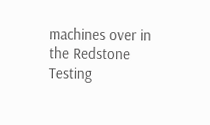machines over in the Redstone Testing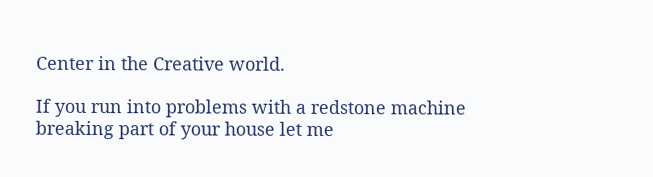Center in the Creative world.

If you run into problems with a redstone machine breaking part of your house let me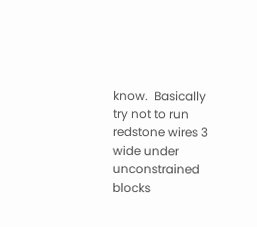know.  Basically try not to run redstone wires 3 wide under unconstrained blocks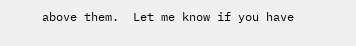above them.  Let me know if you have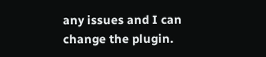any issues and I can change the plugin.